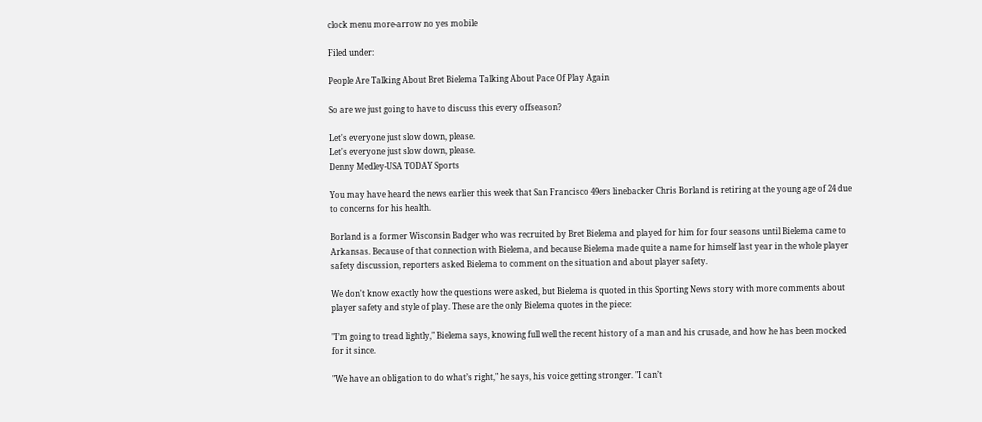clock menu more-arrow no yes mobile

Filed under:

People Are Talking About Bret Bielema Talking About Pace Of Play Again

So are we just going to have to discuss this every offseason?

Let's everyone just slow down, please.
Let's everyone just slow down, please.
Denny Medley-USA TODAY Sports

You may have heard the news earlier this week that San Francisco 49ers linebacker Chris Borland is retiring at the young age of 24 due to concerns for his health.

Borland is a former Wisconsin Badger who was recruited by Bret Bielema and played for him for four seasons until Bielema came to Arkansas. Because of that connection with Bielema, and because Bielema made quite a name for himself last year in the whole player safety discussion, reporters asked Bielema to comment on the situation and about player safety.

We don't know exactly how the questions were asked, but Bielema is quoted in this Sporting News story with more comments about player safety and style of play. These are the only Bielema quotes in the piece:

"I’m going to tread lightly," Bielema says, knowing full well the recent history of a man and his crusade, and how he has been mocked for it since.

"We have an obligation to do what’s right," he says, his voice getting stronger. "I can’t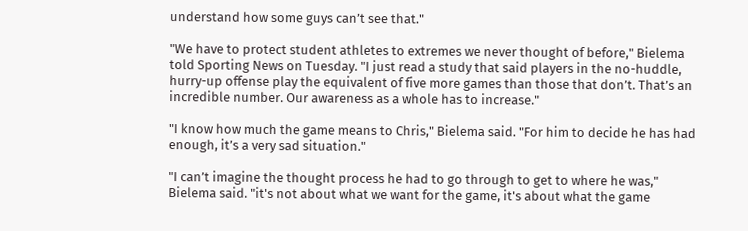understand how some guys can’t see that."

"We have to protect student athletes to extremes we never thought of before," Bielema told Sporting News on Tuesday. "I just read a study that said players in the no-huddle, hurry-up offense play the equivalent of five more games than those that don’t. That’s an incredible number. Our awareness as a whole has to increase."

"I know how much the game means to Chris," Bielema said. "For him to decide he has had enough, it’s a very sad situation."

"I can’t imagine the thought process he had to go through to get to where he was," Bielema said. "it's not about what we want for the game, it's about what the game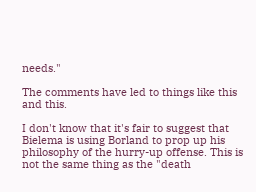needs."

The comments have led to things like this and this.

I don't know that it's fair to suggest that Bielema is using Borland to prop up his philosophy of the hurry-up offense. This is not the same thing as the "death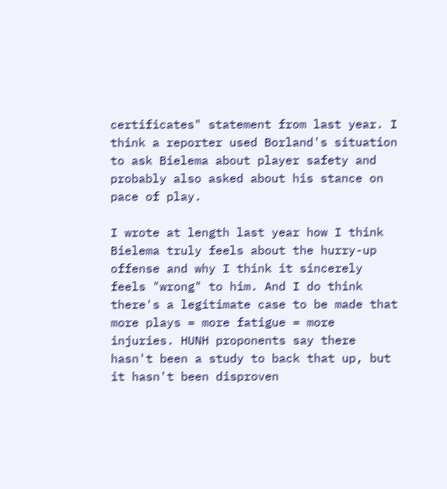certificates" statement from last year. I think a reporter used Borland's situation to ask Bielema about player safety and probably also asked about his stance on pace of play.

I wrote at length last year how I think Bielema truly feels about the hurry-up offense and why I think it sincerely feels "wrong" to him. And I do think there's a legitimate case to be made that more plays = more fatigue = more injuries. HUNH proponents say there hasn't been a study to back that up, but it hasn't been disproven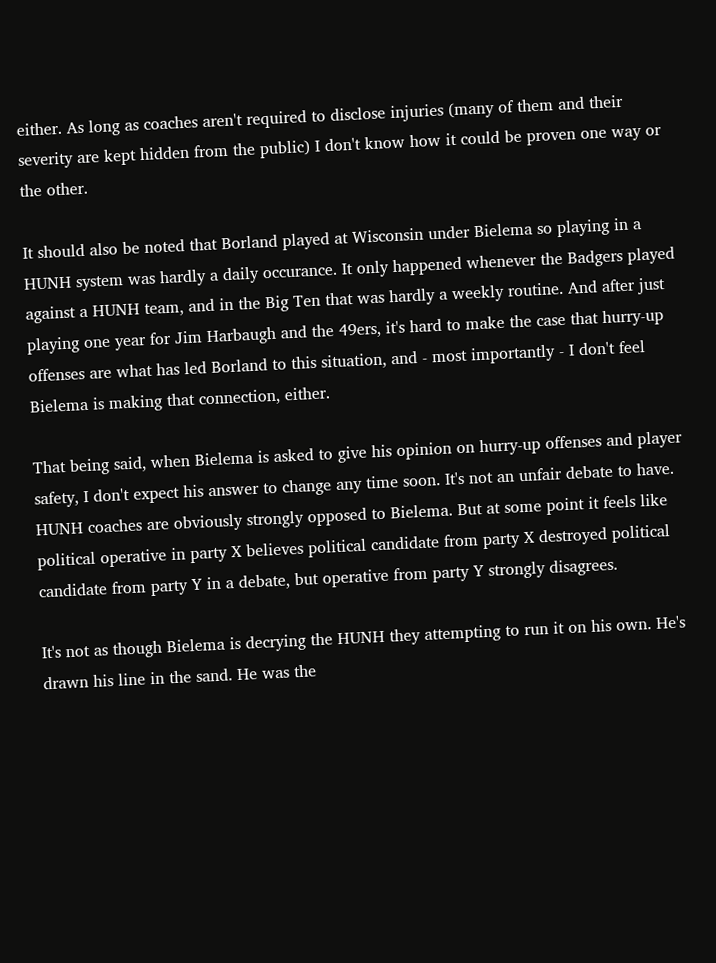either. As long as coaches aren't required to disclose injuries (many of them and their severity are kept hidden from the public) I don't know how it could be proven one way or the other.

It should also be noted that Borland played at Wisconsin under Bielema so playing in a HUNH system was hardly a daily occurance. It only happened whenever the Badgers played against a HUNH team, and in the Big Ten that was hardly a weekly routine. And after just playing one year for Jim Harbaugh and the 49ers, it's hard to make the case that hurry-up offenses are what has led Borland to this situation, and - most importantly - I don't feel Bielema is making that connection, either.

That being said, when Bielema is asked to give his opinion on hurry-up offenses and player safety, I don't expect his answer to change any time soon. It's not an unfair debate to have. HUNH coaches are obviously strongly opposed to Bielema. But at some point it feels like political operative in party X believes political candidate from party X destroyed political candidate from party Y in a debate, but operative from party Y strongly disagrees.

It's not as though Bielema is decrying the HUNH they attempting to run it on his own. He's drawn his line in the sand. He was the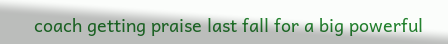coach getting praise last fall for a big powerful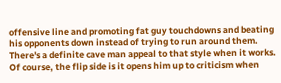offensive line and promoting fat guy touchdowns and beating his opponents down instead of trying to run around them. There's a definite cave man appeal to that style when it works. Of course, the flip side is it opens him up to criticism when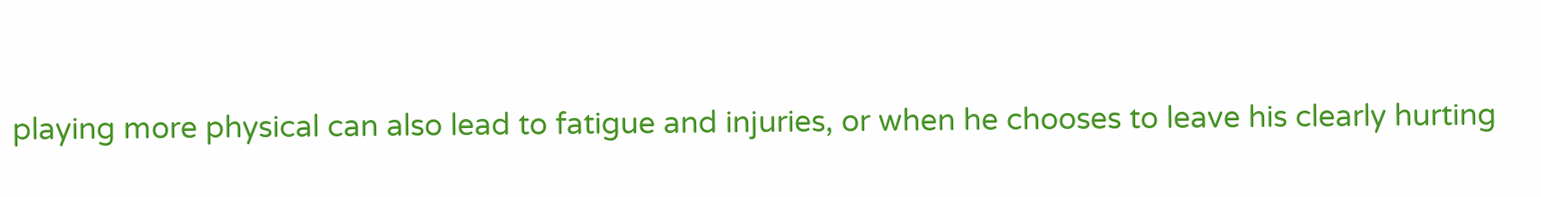playing more physical can also lead to fatigue and injuries, or when he chooses to leave his clearly hurting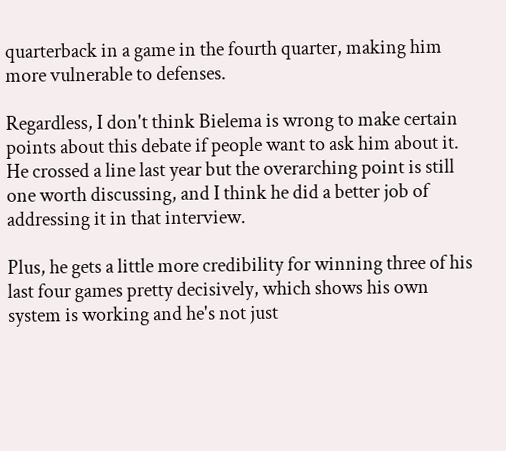quarterback in a game in the fourth quarter, making him more vulnerable to defenses.

Regardless, I don't think Bielema is wrong to make certain points about this debate if people want to ask him about it. He crossed a line last year but the overarching point is still one worth discussing, and I think he did a better job of addressing it in that interview.

Plus, he gets a little more credibility for winning three of his last four games pretty decisively, which shows his own system is working and he's not just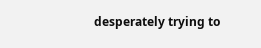desperately trying to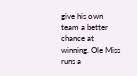give his own team a better chance at winning. Ole Miss runs a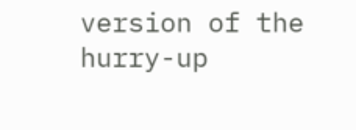version of the hurry-up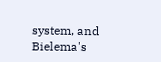system, and Bielema's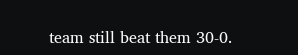team still beat them 30-0.